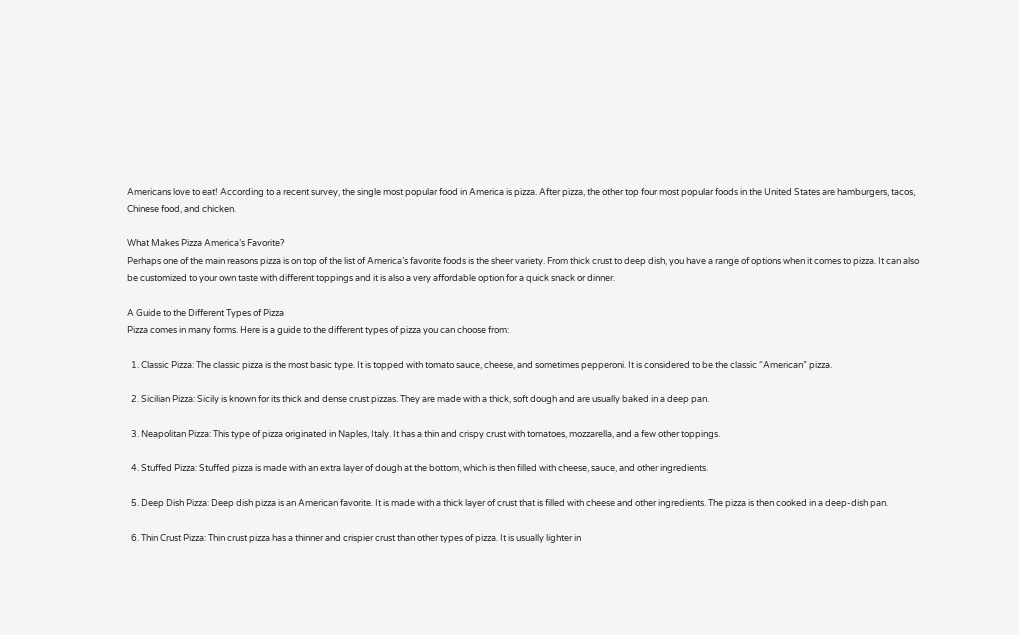Americans love to eat! According to a recent survey, the single most popular food in America is pizza. After pizza, the other top four most popular foods in the United States are hamburgers, tacos, Chinese food, and chicken.

What Makes Pizza America’s Favorite?
Perhaps one of the main reasons pizza is on top of the list of America’s favorite foods is the sheer variety. From thick crust to deep dish, you have a range of options when it comes to pizza. It can also be customized to your own taste with different toppings and it is also a very affordable option for a quick snack or dinner.

A Guide to the Different Types of Pizza
Pizza comes in many forms. Here is a guide to the different types of pizza you can choose from:

  1. Classic Pizza: The classic pizza is the most basic type. It is topped with tomato sauce, cheese, and sometimes pepperoni. It is considered to be the classic “American” pizza.

  2. Sicilian Pizza: Sicily is known for its thick and dense crust pizzas. They are made with a thick, soft dough and are usually baked in a deep pan.

  3. Neapolitan Pizza: This type of pizza originated in Naples, Italy. It has a thin and crispy crust with tomatoes, mozzarella, and a few other toppings.

  4. Stuffed Pizza: Stuffed pizza is made with an extra layer of dough at the bottom, which is then filled with cheese, sauce, and other ingredients.

  5. Deep Dish Pizza: Deep dish pizza is an American favorite. It is made with a thick layer of crust that is filled with cheese and other ingredients. The pizza is then cooked in a deep-dish pan.

  6. Thin Crust Pizza: Thin crust pizza has a thinner and crispier crust than other types of pizza. It is usually lighter in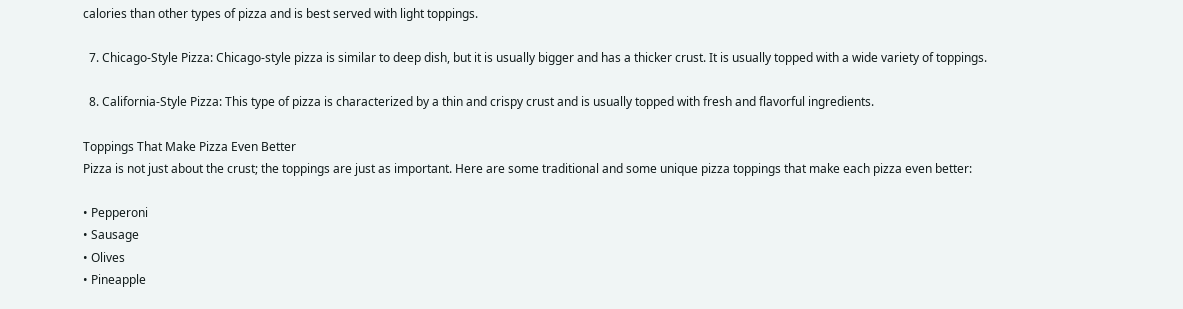calories than other types of pizza and is best served with light toppings.

  7. Chicago-Style Pizza: Chicago-style pizza is similar to deep dish, but it is usually bigger and has a thicker crust. It is usually topped with a wide variety of toppings.

  8. California-Style Pizza: This type of pizza is characterized by a thin and crispy crust and is usually topped with fresh and flavorful ingredients.

Toppings That Make Pizza Even Better
Pizza is not just about the crust; the toppings are just as important. Here are some traditional and some unique pizza toppings that make each pizza even better:

• Pepperoni
• Sausage
• Olives
• Pineapple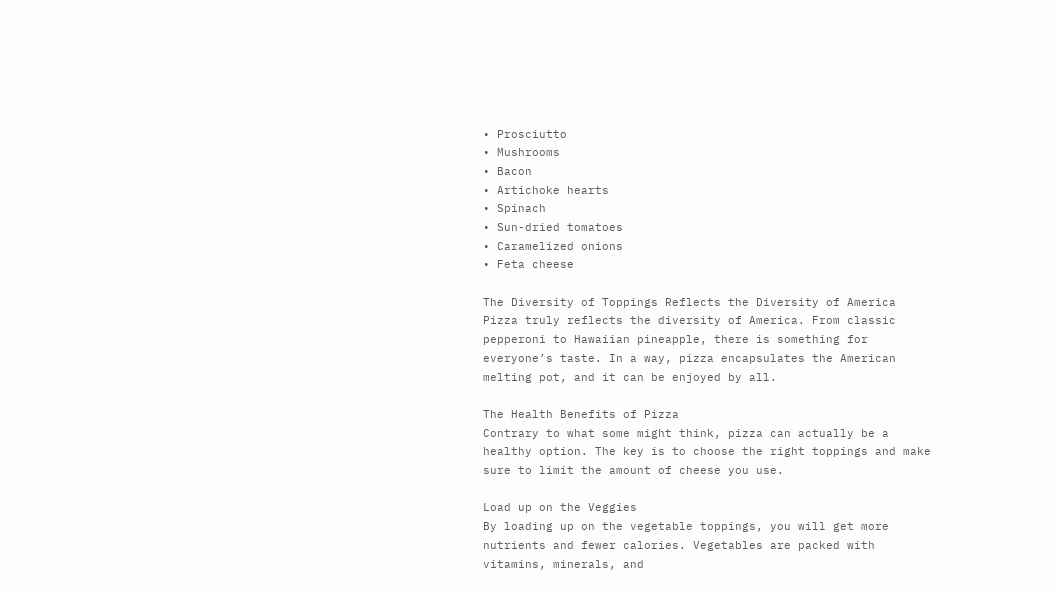• Prosciutto
• Mushrooms
• Bacon
• Artichoke hearts
• Spinach
• Sun-dried tomatoes
• Caramelized onions
• Feta cheese

The Diversity of Toppings Reflects the Diversity of America
Pizza truly reflects the diversity of America. From classic pepperoni to Hawaiian pineapple, there is something for everyone’s taste. In a way, pizza encapsulates the American melting pot, and it can be enjoyed by all.

The Health Benefits of Pizza
Contrary to what some might think, pizza can actually be a healthy option. The key is to choose the right toppings and make sure to limit the amount of cheese you use.

Load up on the Veggies
By loading up on the vegetable toppings, you will get more nutrients and fewer calories. Vegetables are packed with vitamins, minerals, and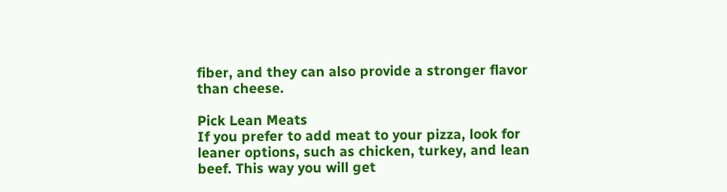fiber, and they can also provide a stronger flavor than cheese.

Pick Lean Meats
If you prefer to add meat to your pizza, look for leaner options, such as chicken, turkey, and lean beef. This way you will get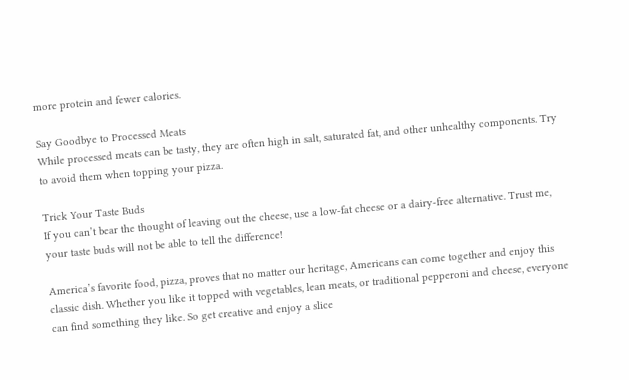more protein and fewer calories.

Say Goodbye to Processed Meats
While processed meats can be tasty, they are often high in salt, saturated fat, and other unhealthy components. Try to avoid them when topping your pizza.

Trick Your Taste Buds
If you can’t bear the thought of leaving out the cheese, use a low-fat cheese or a dairy-free alternative. Trust me, your taste buds will not be able to tell the difference!

America’s favorite food, pizza, proves that no matter our heritage, Americans can come together and enjoy this classic dish. Whether you like it topped with vegetables, lean meats, or traditional pepperoni and cheese, everyone can find something they like. So get creative and enjoy a slice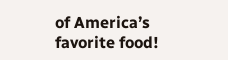of America’s favorite food!